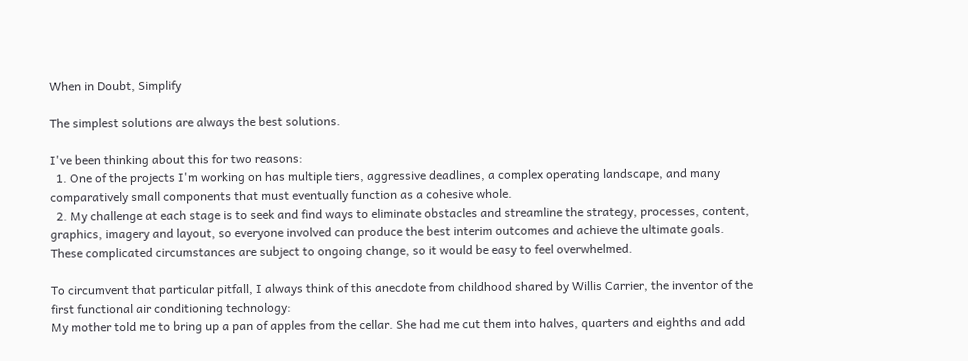When in Doubt, Simplify

The simplest solutions are always the best solutions.

I've been thinking about this for two reasons:
  1. One of the projects I'm working on has multiple tiers, aggressive deadlines, a complex operating landscape, and many comparatively small components that must eventually function as a cohesive whole.
  2. My challenge at each stage is to seek and find ways to eliminate obstacles and streamline the strategy, processes, content, graphics, imagery and layout, so everyone involved can produce the best interim outcomes and achieve the ultimate goals.
These complicated circumstances are subject to ongoing change, so it would be easy to feel overwhelmed.

To circumvent that particular pitfall, I always think of this anecdote from childhood shared by Willis Carrier, the inventor of the first functional air conditioning technology:
My mother told me to bring up a pan of apples from the cellar. She had me cut them into halves, quarters and eighths and add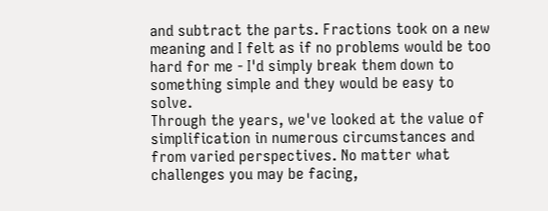and subtract the parts. Fractions took on a new meaning and I felt as if no problems would be too hard for me - I'd simply break them down to something simple and they would be easy to solve.
Through the years, we've looked at the value of simplification in numerous circumstances and from varied perspectives. No matter what challenges you may be facing,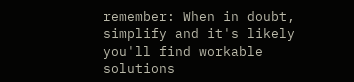remember: When in doubt, simplify and it's likely you'll find workable solutions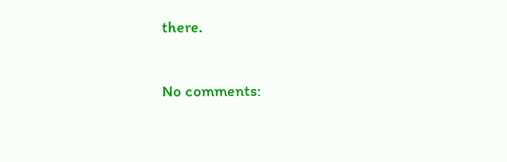there.

No comments: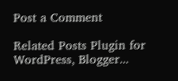Post a Comment

Related Posts Plugin for WordPress, Blogger...